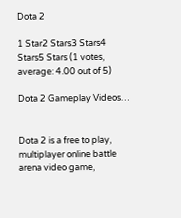Dota 2

1 Star2 Stars3 Stars4 Stars5 Stars (1 votes, average: 4.00 out of 5)

Dota 2 Gameplay Videos…


Dota 2 is a free to play, multiplayer online battle arena video game,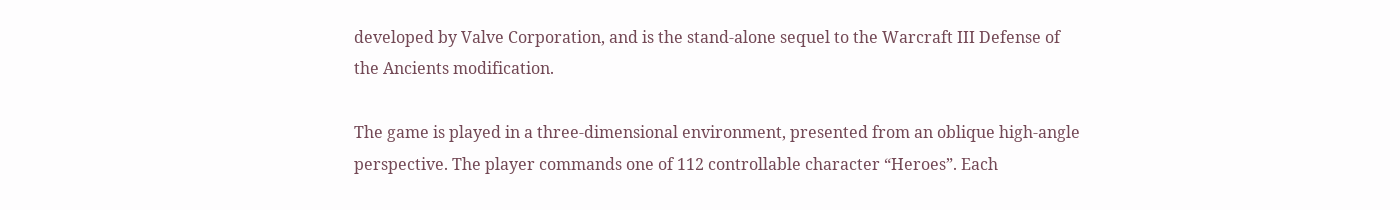developed by Valve Corporation, and is the stand-alone sequel to the Warcraft III Defense of the Ancients modification.

The game is played in a three-dimensional environment, presented from an oblique high-angle perspective. The player commands one of 112 controllable character “Heroes”. Each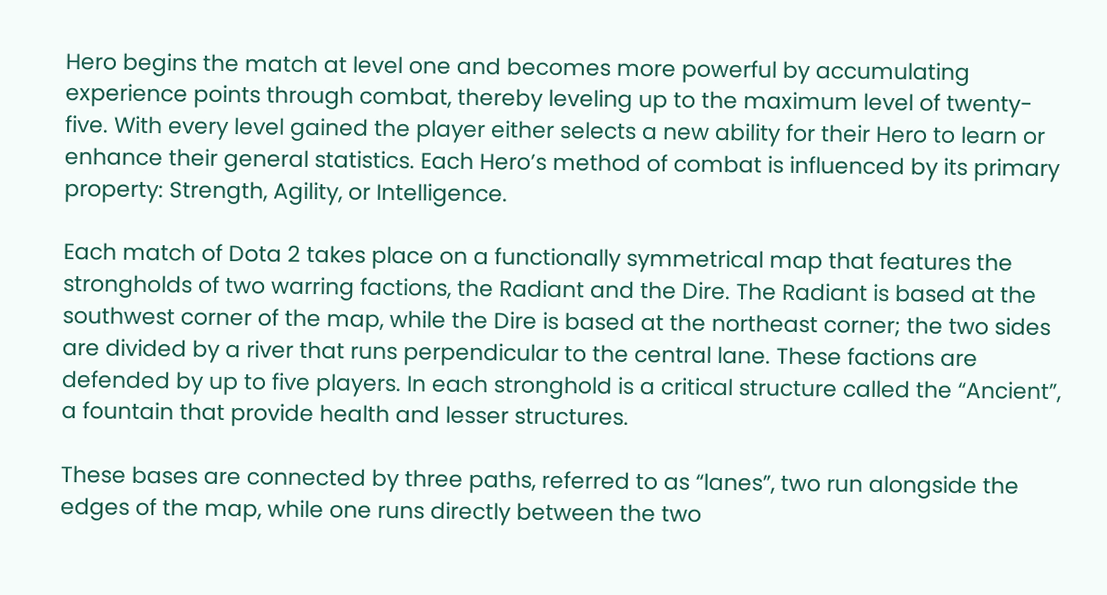Hero begins the match at level one and becomes more powerful by accumulating experience points through combat, thereby leveling up to the maximum level of twenty-five. With every level gained the player either selects a new ability for their Hero to learn or enhance their general statistics. Each Hero’s method of combat is influenced by its primary property: Strength, Agility, or Intelligence.

Each match of Dota 2 takes place on a functionally symmetrical map that features the strongholds of two warring factions, the Radiant and the Dire. The Radiant is based at the southwest corner of the map, while the Dire is based at the northeast corner; the two sides are divided by a river that runs perpendicular to the central lane. These factions are defended by up to five players. In each stronghold is a critical structure called the “Ancient”, a fountain that provide health and lesser structures.

These bases are connected by three paths, referred to as “lanes”, two run alongside the edges of the map, while one runs directly between the two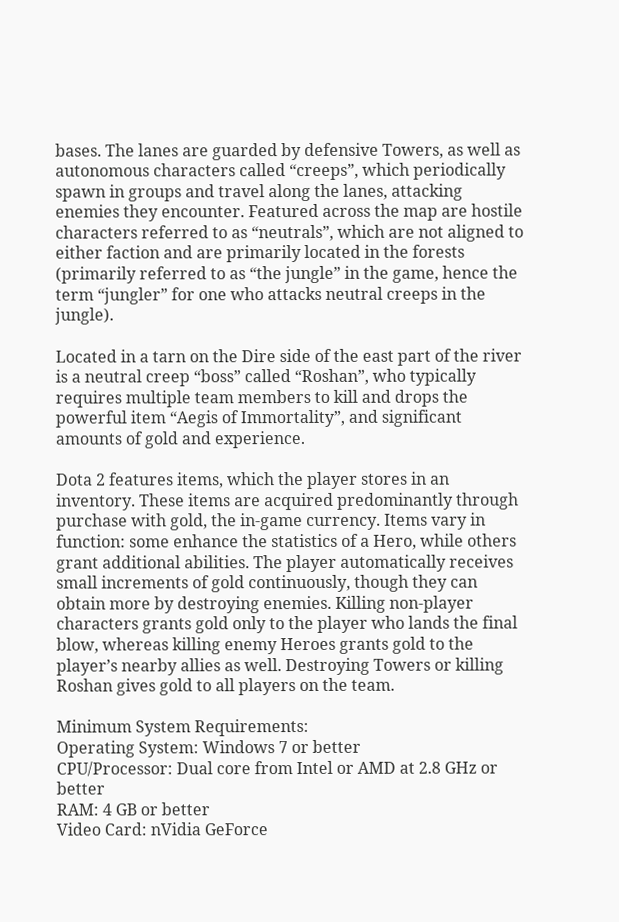bases. The lanes are guarded by defensive Towers, as well as autonomous characters called “creeps”, which periodically spawn in groups and travel along the lanes, attacking enemies they encounter. Featured across the map are hostile characters referred to as “neutrals”, which are not aligned to either faction and are primarily located in the forests (primarily referred to as “the jungle” in the game, hence the term “jungler” for one who attacks neutral creeps in the jungle).

Located in a tarn on the Dire side of the east part of the river is a neutral creep “boss” called “Roshan”, who typically requires multiple team members to kill and drops the powerful item “Aegis of Immortality”, and significant amounts of gold and experience.

Dota 2 features items, which the player stores in an inventory. These items are acquired predominantly through purchase with gold, the in-game currency. Items vary in function: some enhance the statistics of a Hero, while others grant additional abilities. The player automatically receives small increments of gold continuously, though they can obtain more by destroying enemies. Killing non-player characters grants gold only to the player who lands the final blow, whereas killing enemy Heroes grants gold to the player’s nearby allies as well. Destroying Towers or killing Roshan gives gold to all players on the team.

Minimum System Requirements:
Operating System: Windows 7 or better
CPU/Processor: Dual core from Intel or AMD at 2.8 GHz or better
RAM: 4 GB or better
Video Card: nVidia GeForce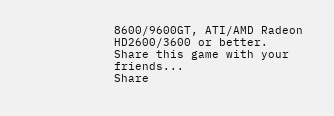8600/9600GT, ATI/AMD Radeon HD2600/3600 or better.
Share this game with your friends...
Share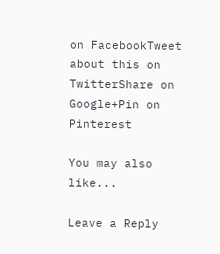on FacebookTweet about this on TwitterShare on Google+Pin on Pinterest

You may also like...

Leave a Reply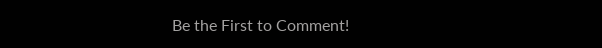Be the First to Comment!